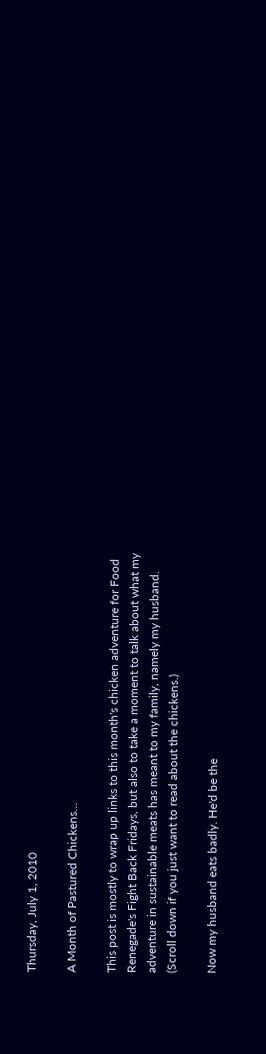Thursday, July 1, 2010

A Month of Pastured Chickens...

This post is mostly to wrap up links to this month's chicken adventure for Food Renegade's Fight Back Fridays, but also to take a moment to talk about what my adventure in sustainable meats has meant to my family, namely my husband. (Scroll down if you just want to read about the chickens.)

Now my husband eats badly. He'd be the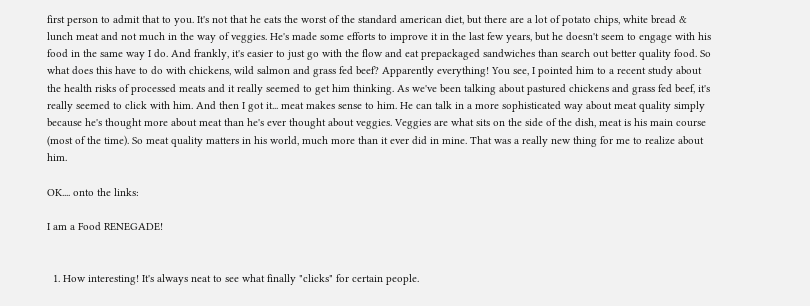first person to admit that to you. It's not that he eats the worst of the standard american diet, but there are a lot of potato chips, white bread & lunch meat and not much in the way of veggies. He's made some efforts to improve it in the last few years, but he doesn't seem to engage with his food in the same way I do. And frankly, it's easier to just go with the flow and eat prepackaged sandwiches than search out better quality food. So what does this have to do with chickens, wild salmon and grass fed beef? Apparently everything! You see, I pointed him to a recent study about the health risks of processed meats and it really seemed to get him thinking. As we've been talking about pastured chickens and grass fed beef, it's really seemed to click with him. And then I got it... meat makes sense to him. He can talk in a more sophisticated way about meat quality simply because he's thought more about meat than he's ever thought about veggies. Veggies are what sits on the side of the dish, meat is his main course (most of the time). So meat quality matters in his world, much more than it ever did in mine. That was a really new thing for me to realize about him.

OK.... onto the links:

I am a Food RENEGADE!


  1. How interesting! It's always neat to see what finally "clicks" for certain people.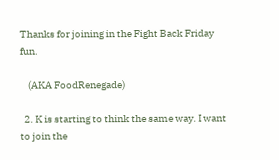Thanks for joining in the Fight Back Friday fun.

    (AKA FoodRenegade)

  2. K is starting to think the same way. I want to join the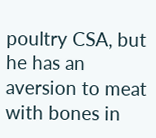poultry CSA, but he has an aversion to meat with bones in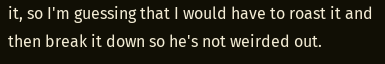it, so I'm guessing that I would have to roast it and then break it down so he's not weirded out.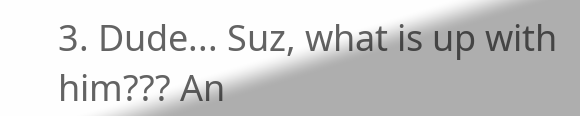3. Dude... Suz, what is up with him??? An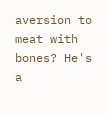aversion to meat with bones? He's a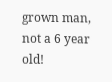grown man, not a 6 year old!